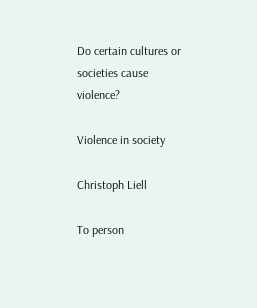Do certain cultures or societies cause violence?

Violence in society

Christoph Liell

To person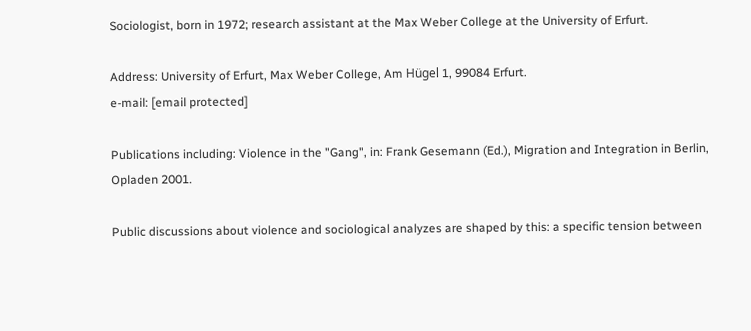Sociologist, born in 1972; research assistant at the Max Weber College at the University of Erfurt.

Address: University of Erfurt, Max Weber College, Am Hügel 1, 99084 Erfurt.
e-mail: [email protected]

Publications including: Violence in the "Gang", in: Frank Gesemann (Ed.), Migration and Integration in Berlin, Opladen 2001.

Public discussions about violence and sociological analyzes are shaped by this: a specific tension between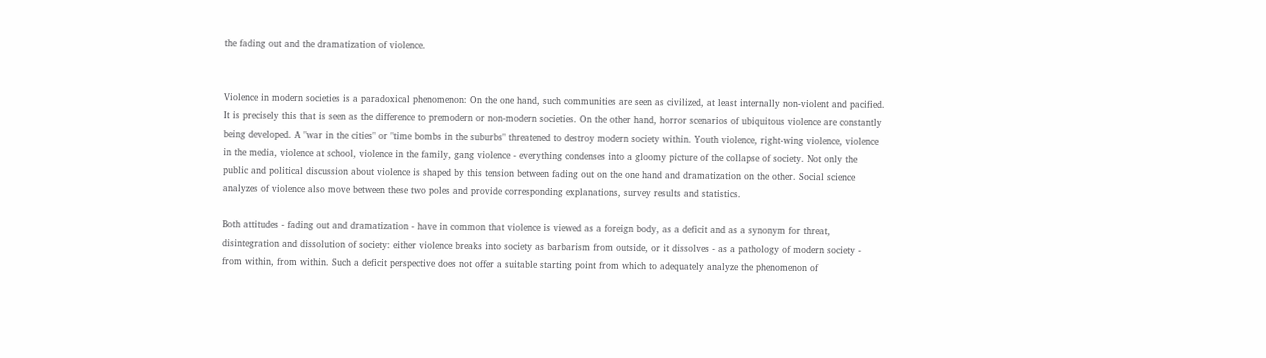the fading out and the dramatization of violence.


Violence in modern societies is a paradoxical phenomenon: On the one hand, such communities are seen as civilized, at least internally non-violent and pacified. It is precisely this that is seen as the difference to premodern or non-modern societies. On the other hand, horror scenarios of ubiquitous violence are constantly being developed. A "war in the cities" or "time bombs in the suburbs" threatened to destroy modern society within. Youth violence, right-wing violence, violence in the media, violence at school, violence in the family, gang violence - everything condenses into a gloomy picture of the collapse of society. Not only the public and political discussion about violence is shaped by this tension between fading out on the one hand and dramatization on the other. Social science analyzes of violence also move between these two poles and provide corresponding explanations, survey results and statistics.

Both attitudes - fading out and dramatization - have in common that violence is viewed as a foreign body, as a deficit and as a synonym for threat, disintegration and dissolution of society: either violence breaks into society as barbarism from outside, or it dissolves - as a pathology of modern society - from within, from within. Such a deficit perspective does not offer a suitable starting point from which to adequately analyze the phenomenon of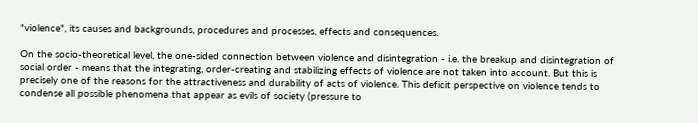"violence", its causes and backgrounds, procedures and processes, effects and consequences.

On the socio-theoretical level, the one-sided connection between violence and disintegration - i.e. the breakup and disintegration of social order - means that the integrating, order-creating and stabilizing effects of violence are not taken into account. But this is precisely one of the reasons for the attractiveness and durability of acts of violence. This deficit perspective on violence tends to condense all possible phenomena that appear as evils of society (pressure to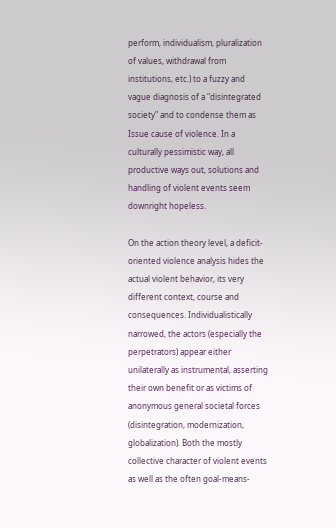perform, individualism, pluralization of values, withdrawal from institutions, etc.) to a fuzzy and vague diagnosis of a "disintegrated society" and to condense them as Issue cause of violence. In a culturally pessimistic way, all productive ways out, solutions and handling of violent events seem downright hopeless.

On the action theory level, a deficit-oriented violence analysis hides the actual violent behavior, its very different context, course and consequences. Individualistically narrowed, the actors (especially the perpetrators) appear either unilaterally as instrumental, asserting their own benefit or as victims of anonymous general societal forces (disintegration, modernization, globalization). Both the mostly collective character of violent events as well as the often goal-means-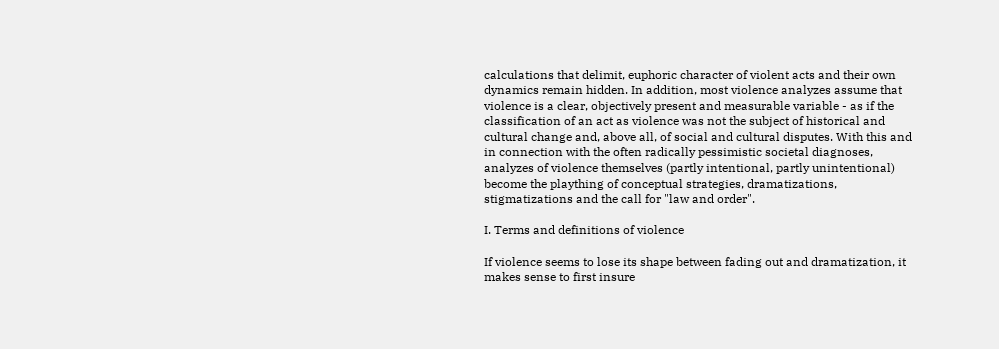calculations that delimit, euphoric character of violent acts and their own dynamics remain hidden. In addition, most violence analyzes assume that violence is a clear, objectively present and measurable variable - as if the classification of an act as violence was not the subject of historical and cultural change and, above all, of social and cultural disputes. With this and in connection with the often radically pessimistic societal diagnoses, analyzes of violence themselves (partly intentional, partly unintentional) become the plaything of conceptual strategies, dramatizations, stigmatizations and the call for "law and order".

I. Terms and definitions of violence

If violence seems to lose its shape between fading out and dramatization, it makes sense to first insure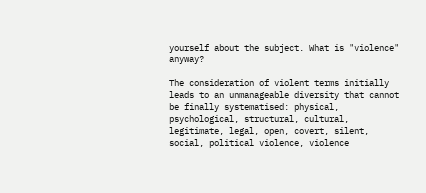yourself about the subject. What is "violence" anyway?

The consideration of violent terms initially leads to an unmanageable diversity that cannot be finally systematised: physical, psychological, structural, cultural, legitimate, legal, open, covert, silent, social, political violence, violence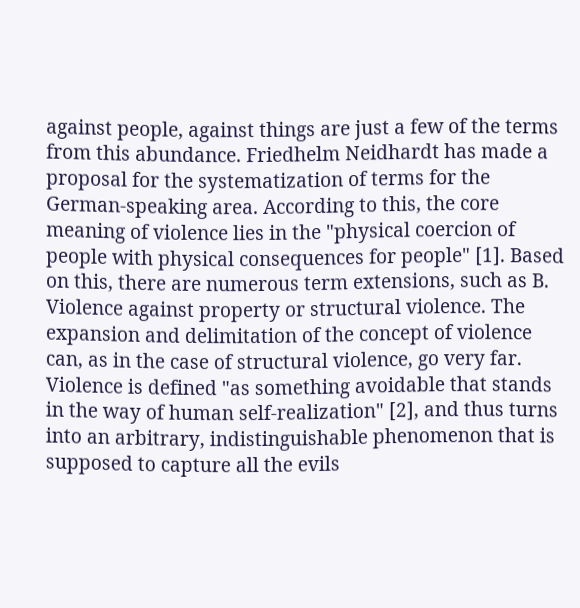against people, against things are just a few of the terms from this abundance. Friedhelm Neidhardt has made a proposal for the systematization of terms for the German-speaking area. According to this, the core meaning of violence lies in the "physical coercion of people with physical consequences for people" [1]. Based on this, there are numerous term extensions, such as B. Violence against property or structural violence. The expansion and delimitation of the concept of violence can, as in the case of structural violence, go very far. Violence is defined "as something avoidable that stands in the way of human self-realization" [2], and thus turns into an arbitrary, indistinguishable phenomenon that is supposed to capture all the evils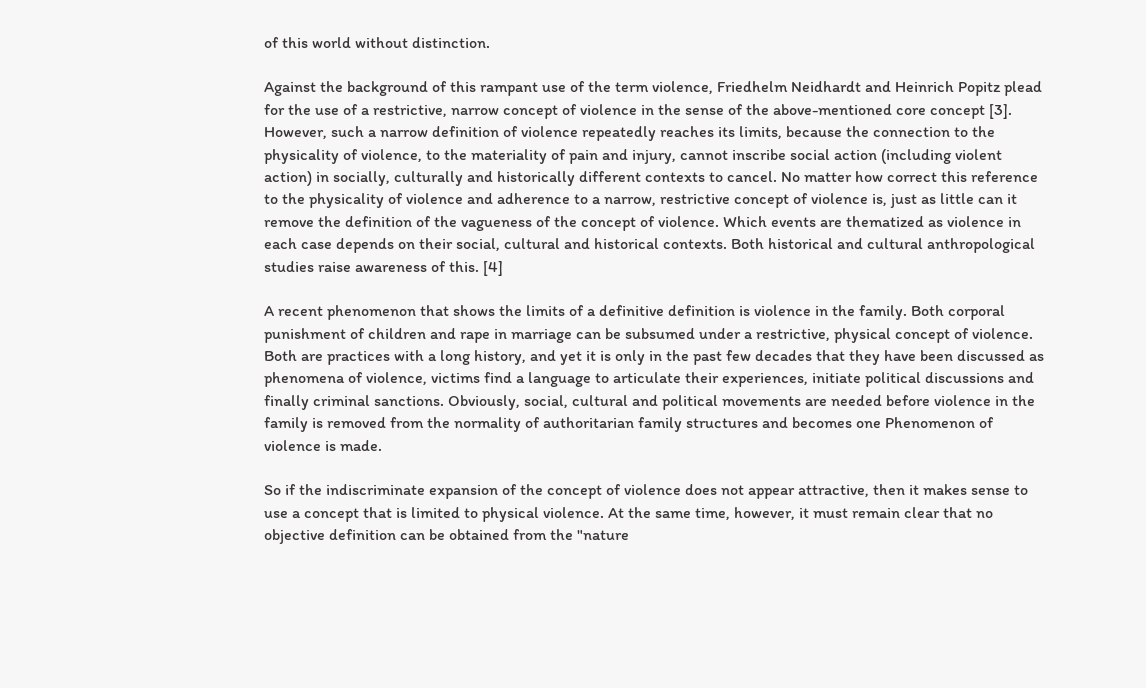of this world without distinction.

Against the background of this rampant use of the term violence, Friedhelm Neidhardt and Heinrich Popitz plead for the use of a restrictive, narrow concept of violence in the sense of the above-mentioned core concept [3]. However, such a narrow definition of violence repeatedly reaches its limits, because the connection to the physicality of violence, to the materiality of pain and injury, cannot inscribe social action (including violent action) in socially, culturally and historically different contexts to cancel. No matter how correct this reference to the physicality of violence and adherence to a narrow, restrictive concept of violence is, just as little can it remove the definition of the vagueness of the concept of violence. Which events are thematized as violence in each case depends on their social, cultural and historical contexts. Both historical and cultural anthropological studies raise awareness of this. [4]

A recent phenomenon that shows the limits of a definitive definition is violence in the family. Both corporal punishment of children and rape in marriage can be subsumed under a restrictive, physical concept of violence. Both are practices with a long history, and yet it is only in the past few decades that they have been discussed as phenomena of violence, victims find a language to articulate their experiences, initiate political discussions and finally criminal sanctions. Obviously, social, cultural and political movements are needed before violence in the family is removed from the normality of authoritarian family structures and becomes one Phenomenon of violence is made.

So if the indiscriminate expansion of the concept of violence does not appear attractive, then it makes sense to use a concept that is limited to physical violence. At the same time, however, it must remain clear that no objective definition can be obtained from the "nature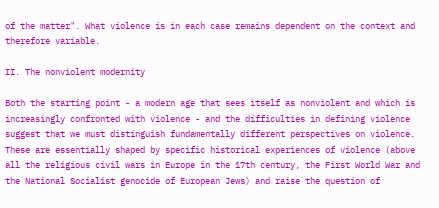of the matter". What violence is in each case remains dependent on the context and therefore variable.

II. The nonviolent modernity

Both the starting point - a modern age that sees itself as nonviolent and which is increasingly confronted with violence - and the difficulties in defining violence suggest that we must distinguish fundamentally different perspectives on violence. These are essentially shaped by specific historical experiences of violence (above all the religious civil wars in Europe in the 17th century, the First World War and the National Socialist genocide of European Jews) and raise the question of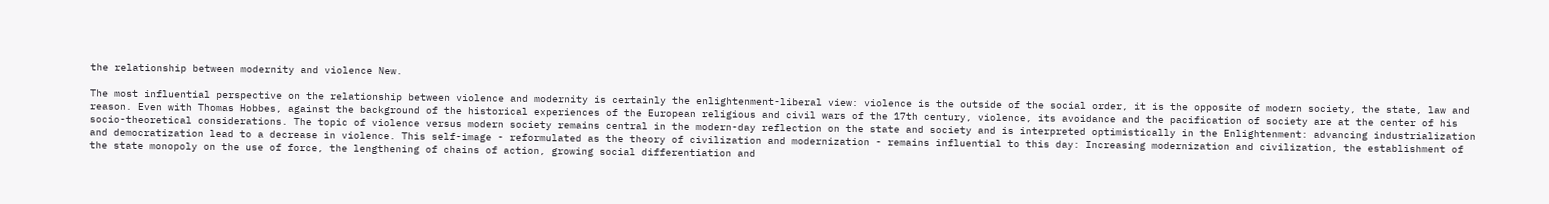the relationship between modernity and violence New.

The most influential perspective on the relationship between violence and modernity is certainly the enlightenment-liberal view: violence is the outside of the social order, it is the opposite of modern society, the state, law and reason. Even with Thomas Hobbes, against the background of the historical experiences of the European religious and civil wars of the 17th century, violence, its avoidance and the pacification of society are at the center of his socio-theoretical considerations. The topic of violence versus modern society remains central in the modern-day reflection on the state and society and is interpreted optimistically in the Enlightenment: advancing industrialization and democratization lead to a decrease in violence. This self-image - reformulated as the theory of civilization and modernization - remains influential to this day: Increasing modernization and civilization, the establishment of the state monopoly on the use of force, the lengthening of chains of action, growing social differentiation and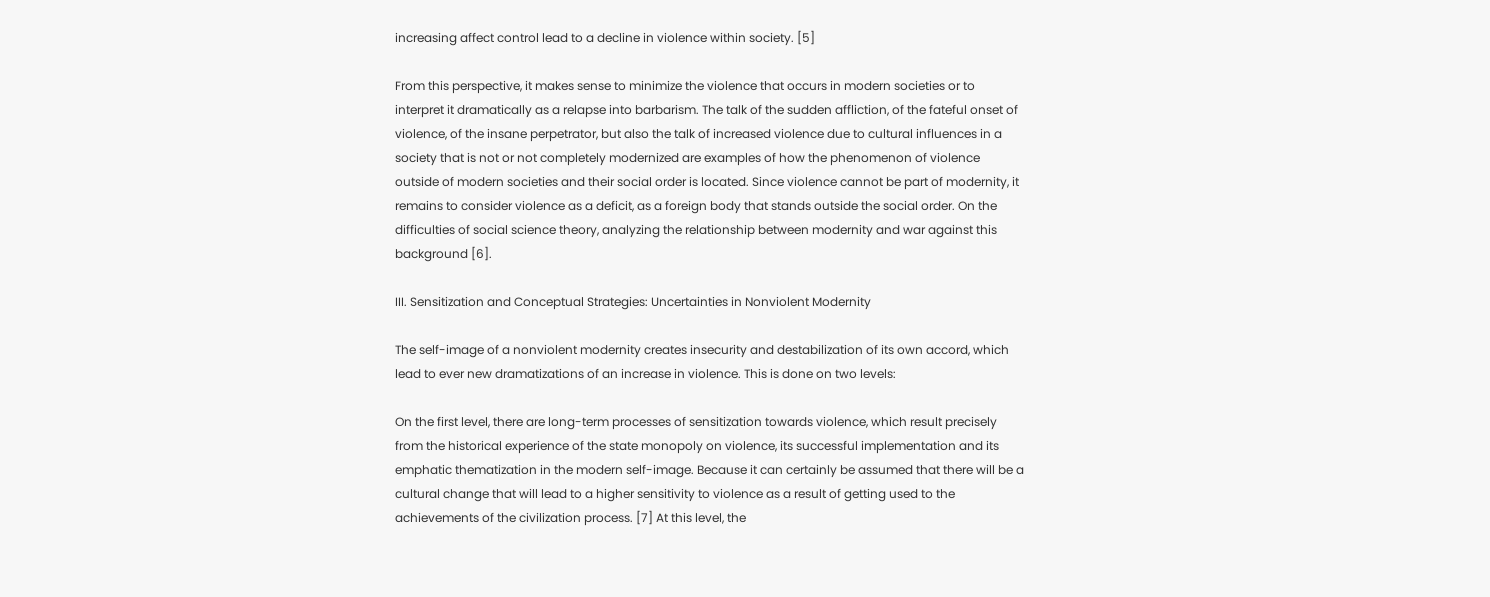increasing affect control lead to a decline in violence within society. [5]

From this perspective, it makes sense to minimize the violence that occurs in modern societies or to interpret it dramatically as a relapse into barbarism. The talk of the sudden affliction, of the fateful onset of violence, of the insane perpetrator, but also the talk of increased violence due to cultural influences in a society that is not or not completely modernized are examples of how the phenomenon of violence outside of modern societies and their social order is located. Since violence cannot be part of modernity, it remains to consider violence as a deficit, as a foreign body that stands outside the social order. On the difficulties of social science theory, analyzing the relationship between modernity and war against this background [6].

III. Sensitization and Conceptual Strategies: Uncertainties in Nonviolent Modernity

The self-image of a nonviolent modernity creates insecurity and destabilization of its own accord, which lead to ever new dramatizations of an increase in violence. This is done on two levels:

On the first level, there are long-term processes of sensitization towards violence, which result precisely from the historical experience of the state monopoly on violence, its successful implementation and its emphatic thematization in the modern self-image. Because it can certainly be assumed that there will be a cultural change that will lead to a higher sensitivity to violence as a result of getting used to the achievements of the civilization process. [7] At this level, the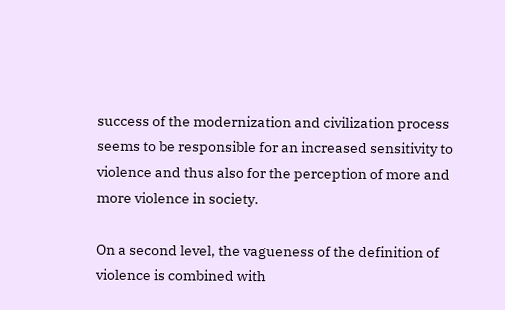success of the modernization and civilization process seems to be responsible for an increased sensitivity to violence and thus also for the perception of more and more violence in society.

On a second level, the vagueness of the definition of violence is combined with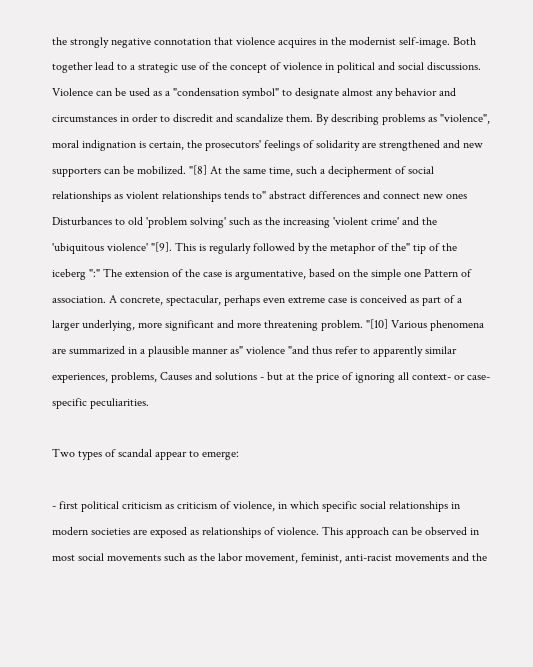the strongly negative connotation that violence acquires in the modernist self-image. Both together lead to a strategic use of the concept of violence in political and social discussions. Violence can be used as a "condensation symbol" to designate almost any behavior and circumstances in order to discredit and scandalize them. By describing problems as "violence", moral indignation is certain, the prosecutors' feelings of solidarity are strengthened and new supporters can be mobilized. "[8] At the same time, such a decipherment of social relationships as violent relationships tends to" abstract differences and connect new ones Disturbances to old 'problem solving' such as the increasing 'violent crime' and the 'ubiquitous violence' "[9]. This is regularly followed by the metaphor of the" tip of the iceberg ":" The extension of the case is argumentative, based on the simple one Pattern of association. A concrete, spectacular, perhaps even extreme case is conceived as part of a larger underlying, more significant and more threatening problem. "[10] Various phenomena are summarized in a plausible manner as" violence "and thus refer to apparently similar experiences, problems, Causes and solutions - but at the price of ignoring all context- or case-specific peculiarities.

Two types of scandal appear to emerge:

- first political criticism as criticism of violence, in which specific social relationships in modern societies are exposed as relationships of violence. This approach can be observed in most social movements such as the labor movement, feminist, anti-racist movements and the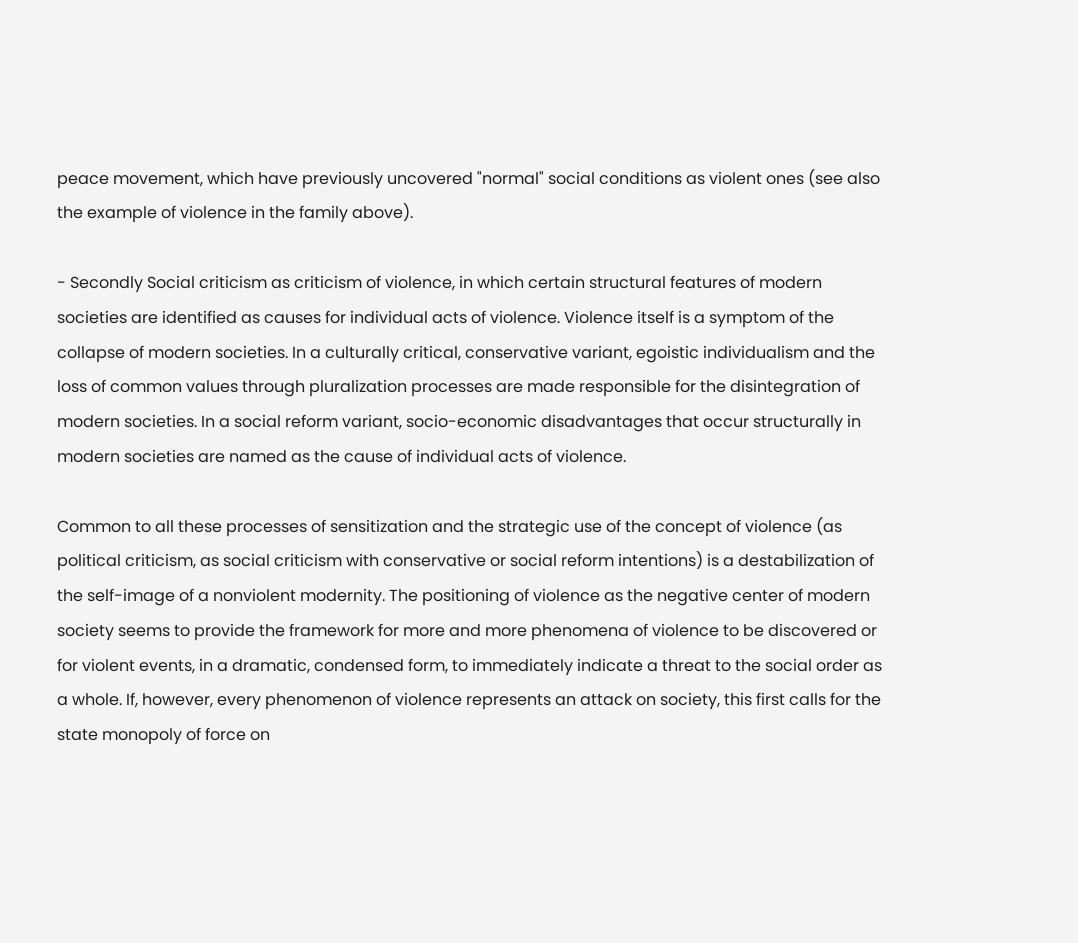peace movement, which have previously uncovered "normal" social conditions as violent ones (see also the example of violence in the family above).

- Secondly Social criticism as criticism of violence, in which certain structural features of modern societies are identified as causes for individual acts of violence. Violence itself is a symptom of the collapse of modern societies. In a culturally critical, conservative variant, egoistic individualism and the loss of common values through pluralization processes are made responsible for the disintegration of modern societies. In a social reform variant, socio-economic disadvantages that occur structurally in modern societies are named as the cause of individual acts of violence.

Common to all these processes of sensitization and the strategic use of the concept of violence (as political criticism, as social criticism with conservative or social reform intentions) is a destabilization of the self-image of a nonviolent modernity. The positioning of violence as the negative center of modern society seems to provide the framework for more and more phenomena of violence to be discovered or for violent events, in a dramatic, condensed form, to immediately indicate a threat to the social order as a whole. If, however, every phenomenon of violence represents an attack on society, this first calls for the state monopoly of force on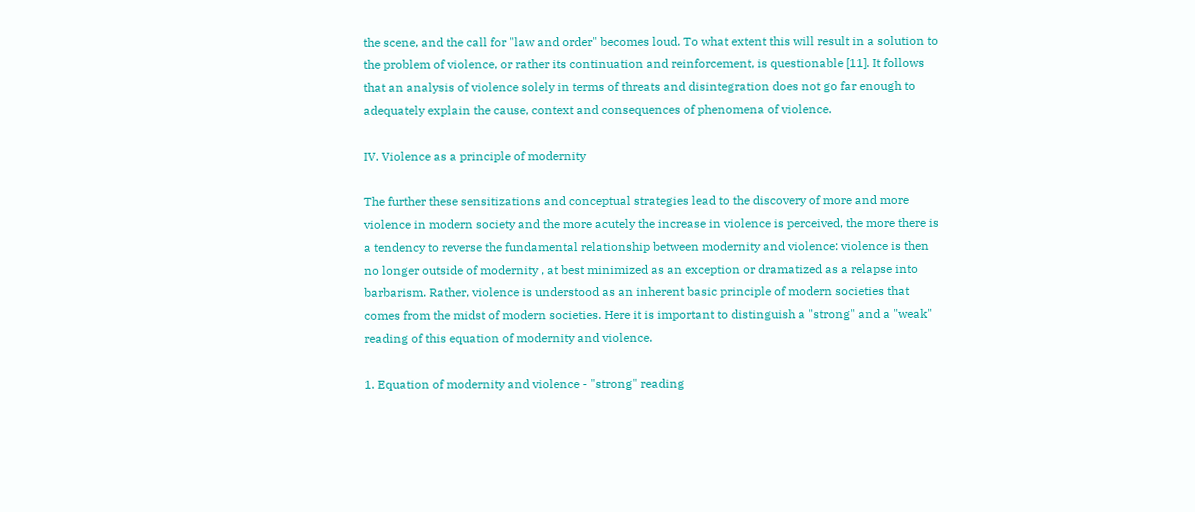the scene, and the call for "law and order" becomes loud. To what extent this will result in a solution to the problem of violence, or rather its continuation and reinforcement, is questionable [11]. It follows that an analysis of violence solely in terms of threats and disintegration does not go far enough to adequately explain the cause, context and consequences of phenomena of violence.

IV. Violence as a principle of modernity

The further these sensitizations and conceptual strategies lead to the discovery of more and more violence in modern society and the more acutely the increase in violence is perceived, the more there is a tendency to reverse the fundamental relationship between modernity and violence: violence is then no longer outside of modernity , at best minimized as an exception or dramatized as a relapse into barbarism. Rather, violence is understood as an inherent basic principle of modern societies that comes from the midst of modern societies. Here it is important to distinguish a "strong" and a "weak" reading of this equation of modernity and violence.

1. Equation of modernity and violence - "strong" reading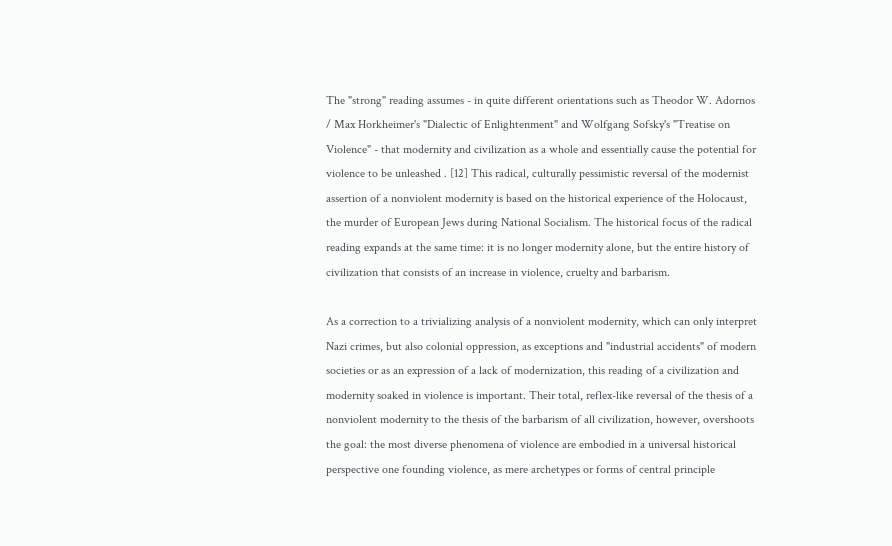The "strong" reading assumes - in quite different orientations such as Theodor W. Adornos / Max Horkheimer's "Dialectic of Enlightenment" and Wolfgang Sofsky's "Treatise on Violence" - that modernity and civilization as a whole and essentially cause the potential for violence to be unleashed . [12] This radical, culturally pessimistic reversal of the modernist assertion of a nonviolent modernity is based on the historical experience of the Holocaust, the murder of European Jews during National Socialism. The historical focus of the radical reading expands at the same time: it is no longer modernity alone, but the entire history of civilization that consists of an increase in violence, cruelty and barbarism.

As a correction to a trivializing analysis of a nonviolent modernity, which can only interpret Nazi crimes, but also colonial oppression, as exceptions and "industrial accidents" of modern societies or as an expression of a lack of modernization, this reading of a civilization and modernity soaked in violence is important. Their total, reflex-like reversal of the thesis of a nonviolent modernity to the thesis of the barbarism of all civilization, however, overshoots the goal: the most diverse phenomena of violence are embodied in a universal historical perspective one founding violence, as mere archetypes or forms of central principle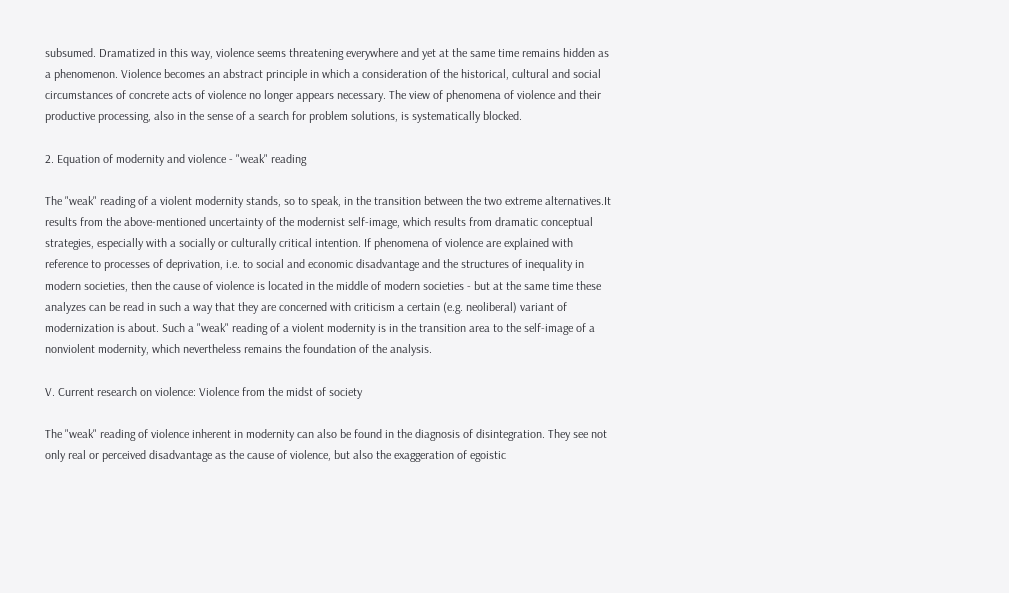subsumed. Dramatized in this way, violence seems threatening everywhere and yet at the same time remains hidden as a phenomenon. Violence becomes an abstract principle in which a consideration of the historical, cultural and social circumstances of concrete acts of violence no longer appears necessary. The view of phenomena of violence and their productive processing, also in the sense of a search for problem solutions, is systematically blocked.

2. Equation of modernity and violence - "weak" reading

The "weak" reading of a violent modernity stands, so to speak, in the transition between the two extreme alternatives.It results from the above-mentioned uncertainty of the modernist self-image, which results from dramatic conceptual strategies, especially with a socially or culturally critical intention. If phenomena of violence are explained with reference to processes of deprivation, i.e. to social and economic disadvantage and the structures of inequality in modern societies, then the cause of violence is located in the middle of modern societies - but at the same time these analyzes can be read in such a way that they are concerned with criticism a certain (e.g. neoliberal) variant of modernization is about. Such a "weak" reading of a violent modernity is in the transition area to the self-image of a nonviolent modernity, which nevertheless remains the foundation of the analysis.

V. Current research on violence: Violence from the midst of society

The "weak" reading of violence inherent in modernity can also be found in the diagnosis of disintegration. They see not only real or perceived disadvantage as the cause of violence, but also the exaggeration of egoistic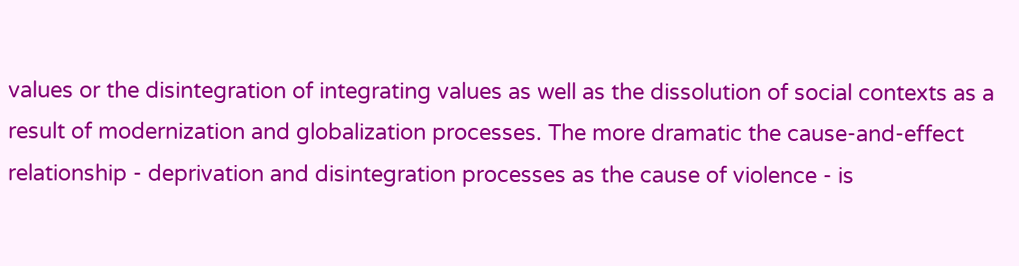values or the disintegration of integrating values as well as the dissolution of social contexts as a result of modernization and globalization processes. The more dramatic the cause-and-effect relationship - deprivation and disintegration processes as the cause of violence - is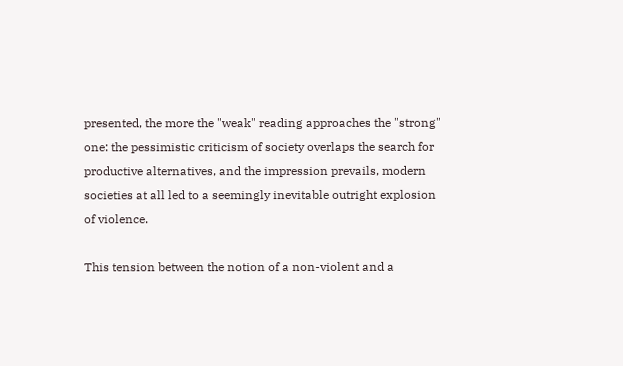presented, the more the "weak" reading approaches the "strong" one: the pessimistic criticism of society overlaps the search for productive alternatives, and the impression prevails, modern societies at all led to a seemingly inevitable outright explosion of violence.

This tension between the notion of a non-violent and a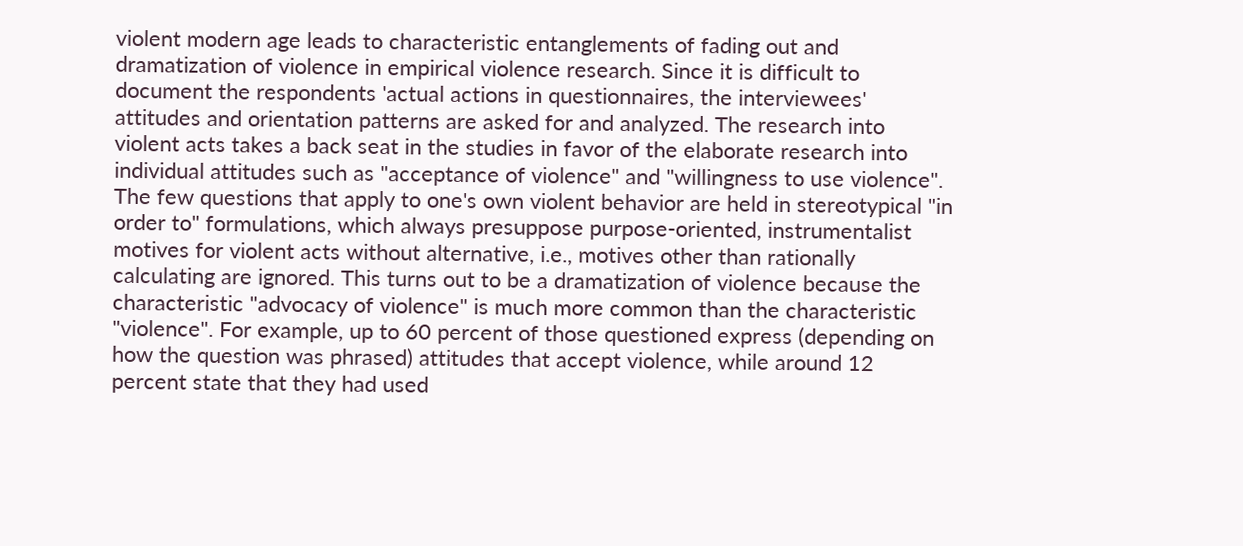violent modern age leads to characteristic entanglements of fading out and dramatization of violence in empirical violence research. Since it is difficult to document the respondents 'actual actions in questionnaires, the interviewees' attitudes and orientation patterns are asked for and analyzed. The research into violent acts takes a back seat in the studies in favor of the elaborate research into individual attitudes such as "acceptance of violence" and "willingness to use violence". The few questions that apply to one's own violent behavior are held in stereotypical "in order to" formulations, which always presuppose purpose-oriented, instrumentalist motives for violent acts without alternative, i.e., motives other than rationally calculating are ignored. This turns out to be a dramatization of violence because the characteristic "advocacy of violence" is much more common than the characteristic "violence". For example, up to 60 percent of those questioned express (depending on how the question was phrased) attitudes that accept violence, while around 12 percent state that they had used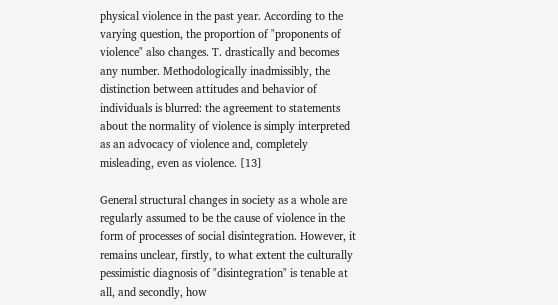physical violence in the past year. According to the varying question, the proportion of "proponents of violence" also changes. T. drastically and becomes any number. Methodologically inadmissibly, the distinction between attitudes and behavior of individuals is blurred: the agreement to statements about the normality of violence is simply interpreted as an advocacy of violence and, completely misleading, even as violence. [13]

General structural changes in society as a whole are regularly assumed to be the cause of violence in the form of processes of social disintegration. However, it remains unclear, firstly, to what extent the culturally pessimistic diagnosis of "disintegration" is tenable at all, and secondly, how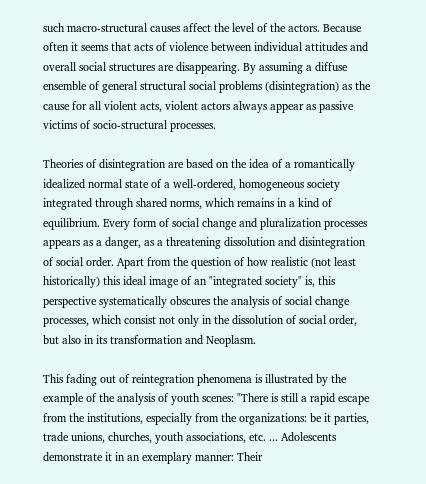such macro-structural causes affect the level of the actors. Because often it seems that acts of violence between individual attitudes and overall social structures are disappearing. By assuming a diffuse ensemble of general structural social problems (disintegration) as the cause for all violent acts, violent actors always appear as passive victims of socio-structural processes.

Theories of disintegration are based on the idea of a romantically idealized normal state of a well-ordered, homogeneous society integrated through shared norms, which remains in a kind of equilibrium. Every form of social change and pluralization processes appears as a danger, as a threatening dissolution and disintegration of social order. Apart from the question of how realistic (not least historically) this ideal image of an "integrated society" is, this perspective systematically obscures the analysis of social change processes, which consist not only in the dissolution of social order, but also in its transformation and Neoplasm.

This fading out of reintegration phenomena is illustrated by the example of the analysis of youth scenes: "There is still a rapid escape from the institutions, especially from the organizations: be it parties, trade unions, churches, youth associations, etc. ... Adolescents demonstrate it in an exemplary manner: Their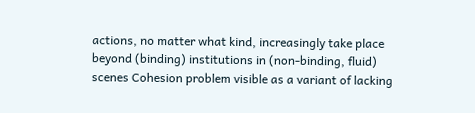actions, no matter what kind, increasingly take place beyond (binding) institutions in (non-binding, fluid) scenes Cohesion problem visible as a variant of lacking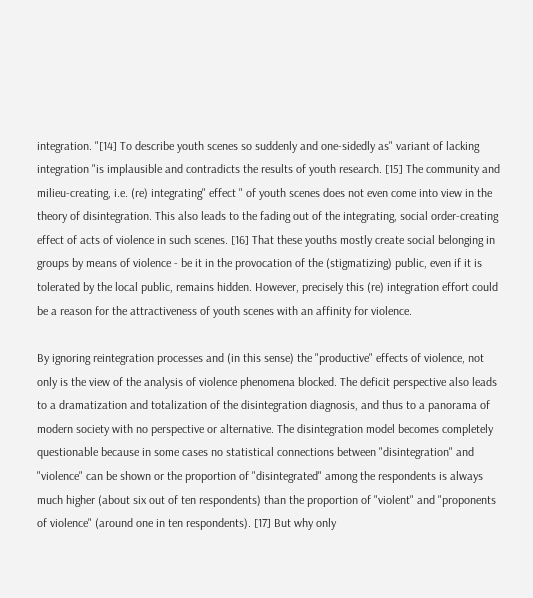integration. "[14] To describe youth scenes so suddenly and one-sidedly as" variant of lacking integration "is implausible and contradicts the results of youth research. [15] The community and milieu-creating, i.e. (re) integrating" effect " of youth scenes does not even come into view in the theory of disintegration. This also leads to the fading out of the integrating, social order-creating effect of acts of violence in such scenes. [16] That these youths mostly create social belonging in groups by means of violence - be it in the provocation of the (stigmatizing) public, even if it is tolerated by the local public, remains hidden. However, precisely this (re) integration effort could be a reason for the attractiveness of youth scenes with an affinity for violence.

By ignoring reintegration processes and (in this sense) the "productive" effects of violence, not only is the view of the analysis of violence phenomena blocked. The deficit perspective also leads to a dramatization and totalization of the disintegration diagnosis, and thus to a panorama of modern society with no perspective or alternative. The disintegration model becomes completely questionable because in some cases no statistical connections between "disintegration" and "violence" can be shown or the proportion of "disintegrated" among the respondents is always much higher (about six out of ten respondents) than the proportion of "violent" and "proponents of violence" (around one in ten respondents). [17] But why only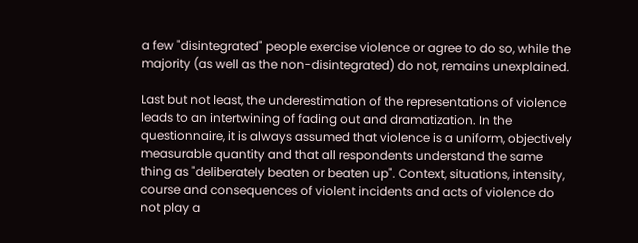a few "disintegrated" people exercise violence or agree to do so, while the majority (as well as the non-disintegrated) do not, remains unexplained.

Last but not least, the underestimation of the representations of violence leads to an intertwining of fading out and dramatization. In the questionnaire, it is always assumed that violence is a uniform, objectively measurable quantity and that all respondents understand the same thing as "deliberately beaten or beaten up". Context, situations, intensity, course and consequences of violent incidents and acts of violence do not play a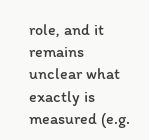role, and it remains unclear what exactly is measured (e.g.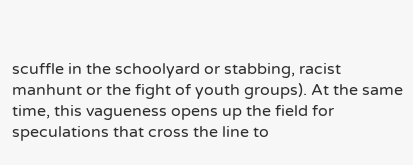scuffle in the schoolyard or stabbing, racist manhunt or the fight of youth groups). At the same time, this vagueness opens up the field for speculations that cross the line to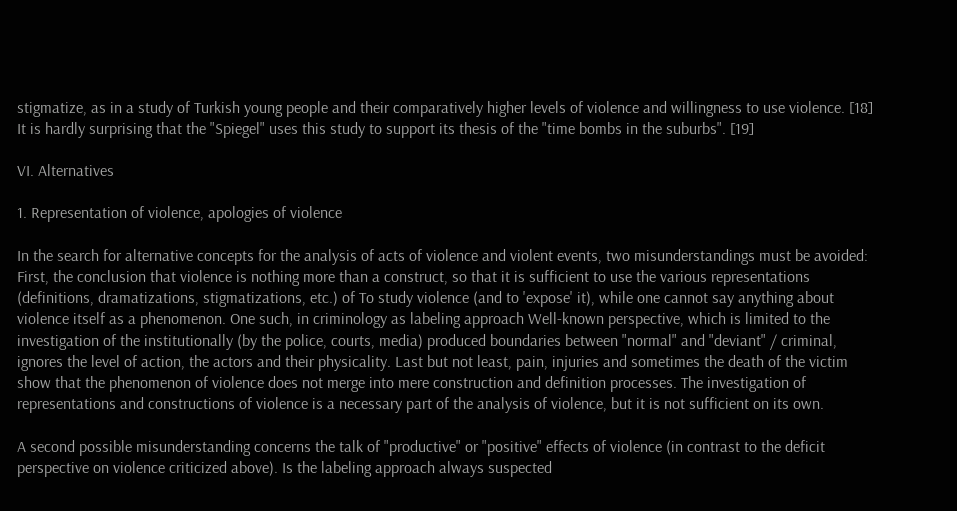stigmatize, as in a study of Turkish young people and their comparatively higher levels of violence and willingness to use violence. [18] It is hardly surprising that the "Spiegel" uses this study to support its thesis of the "time bombs in the suburbs". [19]

VI. Alternatives

1. Representation of violence, apologies of violence

In the search for alternative concepts for the analysis of acts of violence and violent events, two misunderstandings must be avoided: First, the conclusion that violence is nothing more than a construct, so that it is sufficient to use the various representations (definitions, dramatizations, stigmatizations, etc.) of To study violence (and to 'expose' it), while one cannot say anything about violence itself as a phenomenon. One such, in criminology as labeling approach Well-known perspective, which is limited to the investigation of the institutionally (by the police, courts, media) produced boundaries between "normal" and "deviant" / criminal, ignores the level of action, the actors and their physicality. Last but not least, pain, injuries and sometimes the death of the victim show that the phenomenon of violence does not merge into mere construction and definition processes. The investigation of representations and constructions of violence is a necessary part of the analysis of violence, but it is not sufficient on its own.

A second possible misunderstanding concerns the talk of "productive" or "positive" effects of violence (in contrast to the deficit perspective on violence criticized above). Is the labeling approach always suspected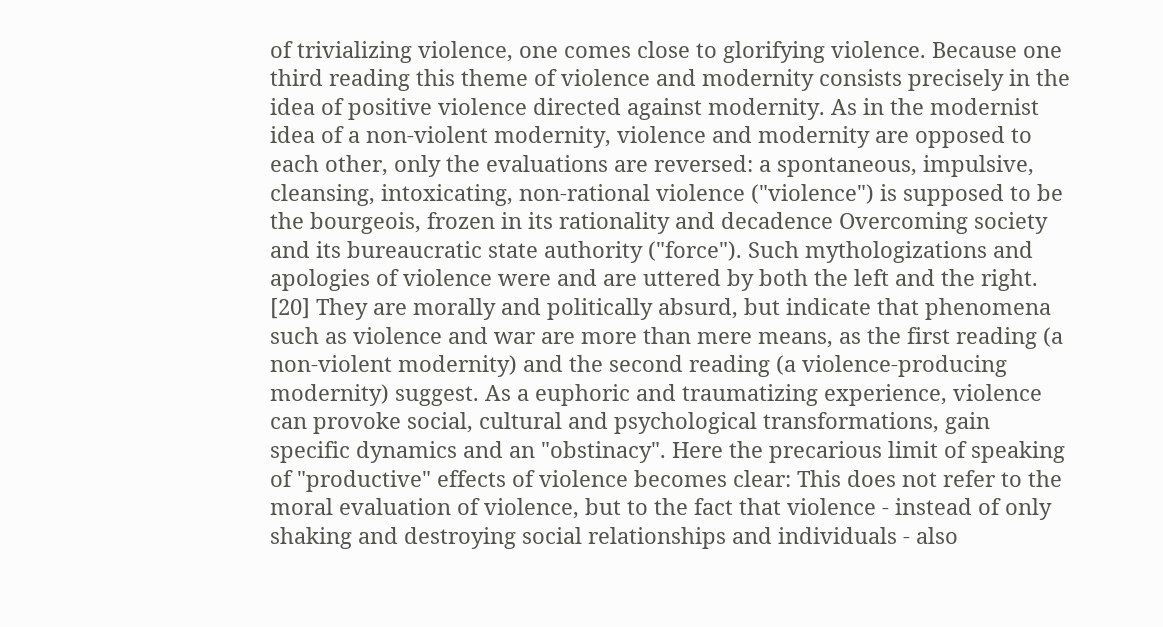of trivializing violence, one comes close to glorifying violence. Because one third reading this theme of violence and modernity consists precisely in the idea of positive violence directed against modernity. As in the modernist idea of a non-violent modernity, violence and modernity are opposed to each other, only the evaluations are reversed: a spontaneous, impulsive, cleansing, intoxicating, non-rational violence ("violence") is supposed to be the bourgeois, frozen in its rationality and decadence Overcoming society and its bureaucratic state authority ("force"). Such mythologizations and apologies of violence were and are uttered by both the left and the right. [20] They are morally and politically absurd, but indicate that phenomena such as violence and war are more than mere means, as the first reading (a non-violent modernity) and the second reading (a violence-producing modernity) suggest. As a euphoric and traumatizing experience, violence can provoke social, cultural and psychological transformations, gain specific dynamics and an "obstinacy". Here the precarious limit of speaking of "productive" effects of violence becomes clear: This does not refer to the moral evaluation of violence, but to the fact that violence - instead of only shaking and destroying social relationships and individuals - also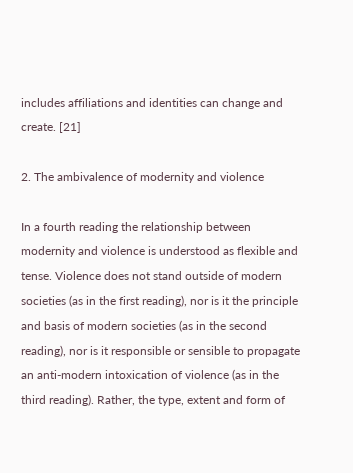includes affiliations and identities can change and create. [21]

2. The ambivalence of modernity and violence

In a fourth reading the relationship between modernity and violence is understood as flexible and tense. Violence does not stand outside of modern societies (as in the first reading), nor is it the principle and basis of modern societies (as in the second reading), nor is it responsible or sensible to propagate an anti-modern intoxication of violence (as in the third reading). Rather, the type, extent and form of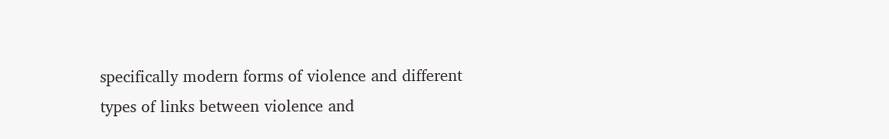specifically modern forms of violence and different types of links between violence and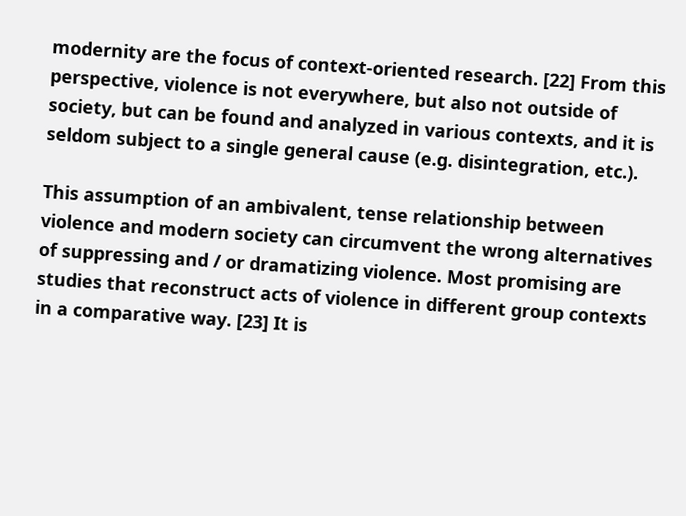modernity are the focus of context-oriented research. [22] From this perspective, violence is not everywhere, but also not outside of society, but can be found and analyzed in various contexts, and it is seldom subject to a single general cause (e.g. disintegration, etc.).

This assumption of an ambivalent, tense relationship between violence and modern society can circumvent the wrong alternatives of suppressing and / or dramatizing violence. Most promising are studies that reconstruct acts of violence in different group contexts in a comparative way. [23] It is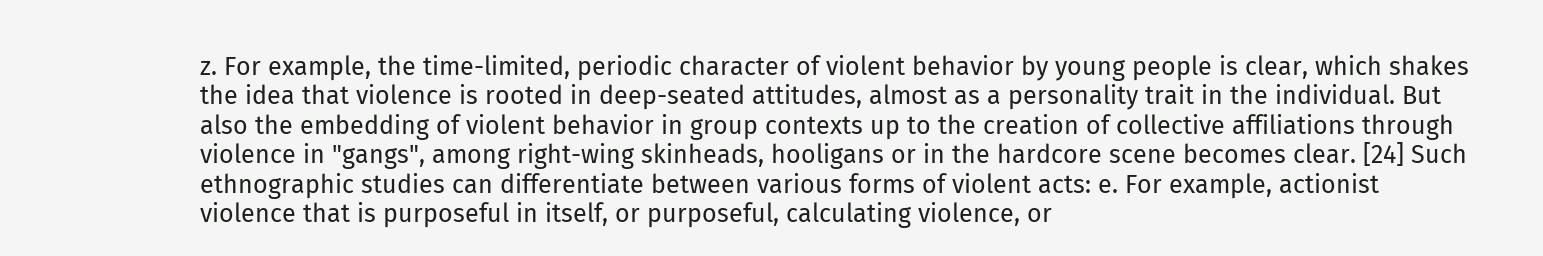z. For example, the time-limited, periodic character of violent behavior by young people is clear, which shakes the idea that violence is rooted in deep-seated attitudes, almost as a personality trait in the individual. But also the embedding of violent behavior in group contexts up to the creation of collective affiliations through violence in "gangs", among right-wing skinheads, hooligans or in the hardcore scene becomes clear. [24] Such ethnographic studies can differentiate between various forms of violent acts: e. For example, actionist violence that is purposeful in itself, or purposeful, calculating violence, or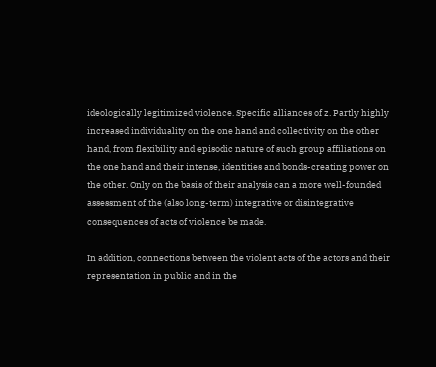ideologically legitimized violence. Specific alliances of z. Partly highly increased individuality on the one hand and collectivity on the other hand, from flexibility and episodic nature of such group affiliations on the one hand and their intense, identities and bonds-creating power on the other. Only on the basis of their analysis can a more well-founded assessment of the (also long-term) integrative or disintegrative consequences of acts of violence be made.

In addition, connections between the violent acts of the actors and their representation in public and in the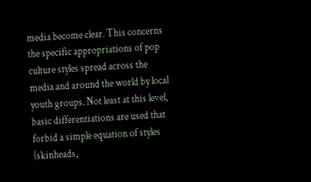media become clear. This concerns the specific appropriations of pop culture styles spread across the media and around the world by local youth groups. Not least at this level, basic differentiations are used that forbid a simple equation of styles (skinheads,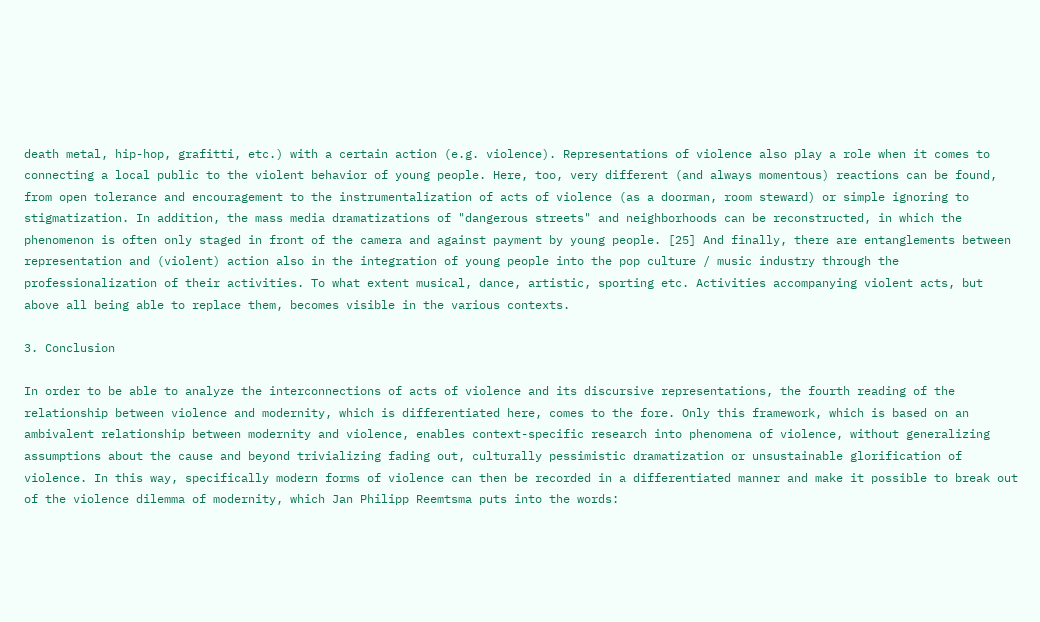death metal, hip-hop, grafitti, etc.) with a certain action (e.g. violence). Representations of violence also play a role when it comes to connecting a local public to the violent behavior of young people. Here, too, very different (and always momentous) reactions can be found, from open tolerance and encouragement to the instrumentalization of acts of violence (as a doorman, room steward) or simple ignoring to stigmatization. In addition, the mass media dramatizations of "dangerous streets" and neighborhoods can be reconstructed, in which the phenomenon is often only staged in front of the camera and against payment by young people. [25] And finally, there are entanglements between representation and (violent) action also in the integration of young people into the pop culture / music industry through the professionalization of their activities. To what extent musical, dance, artistic, sporting etc. Activities accompanying violent acts, but above all being able to replace them, becomes visible in the various contexts.

3. Conclusion

In order to be able to analyze the interconnections of acts of violence and its discursive representations, the fourth reading of the relationship between violence and modernity, which is differentiated here, comes to the fore. Only this framework, which is based on an ambivalent relationship between modernity and violence, enables context-specific research into phenomena of violence, without generalizing assumptions about the cause and beyond trivializing fading out, culturally pessimistic dramatization or unsustainable glorification of violence. In this way, specifically modern forms of violence can then be recorded in a differentiated manner and make it possible to break out of the violence dilemma of modernity, which Jan Philipp Reemtsma puts into the words: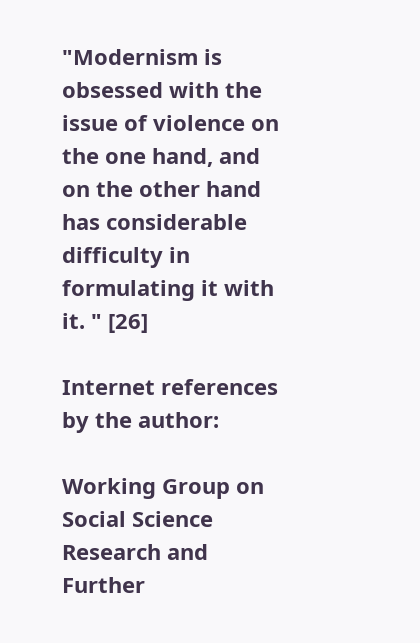"Modernism is obsessed with the issue of violence on the one hand, and on the other hand has considerable difficulty in formulating it with it. " [26]

Internet references by the author:

Working Group on Social Science Research and Further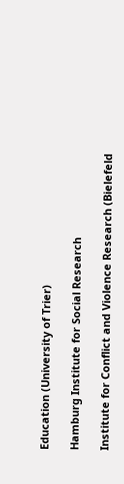Education (University of Trier)

Hamburg Institute for Social Research

Institute for Conflict and Violence Research (Bielefeld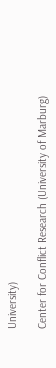University)

Center for Conflict Research (University of Marburg)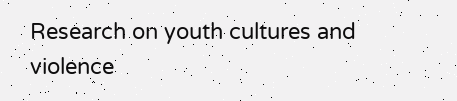Research on youth cultures and violence